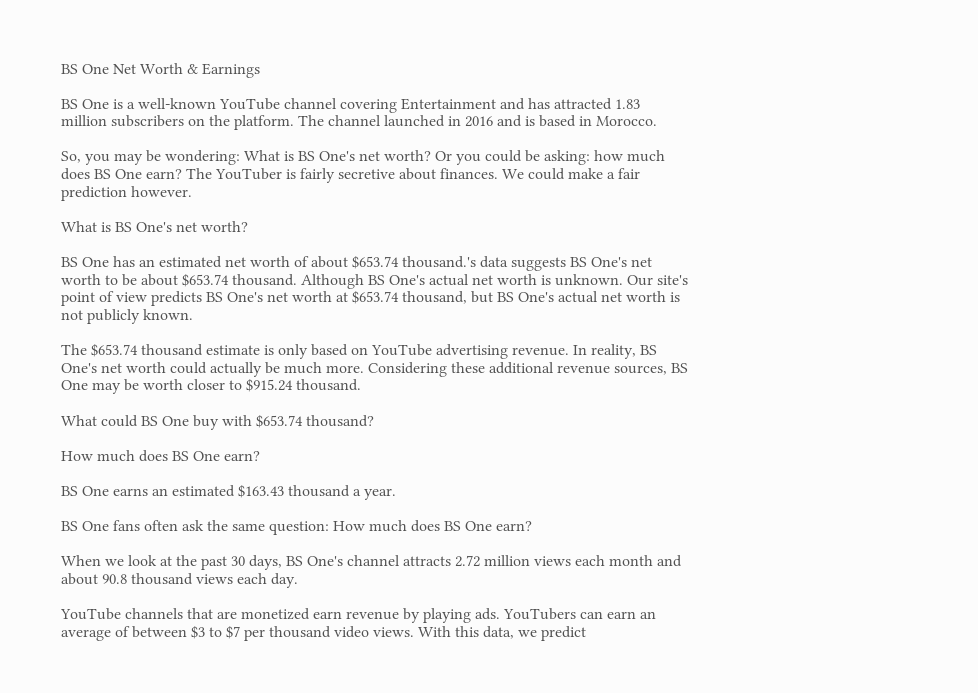BS One Net Worth & Earnings

BS One is a well-known YouTube channel covering Entertainment and has attracted 1.83 million subscribers on the platform. The channel launched in 2016 and is based in Morocco.

So, you may be wondering: What is BS One's net worth? Or you could be asking: how much does BS One earn? The YouTuber is fairly secretive about finances. We could make a fair prediction however.

What is BS One's net worth?

BS One has an estimated net worth of about $653.74 thousand.'s data suggests BS One's net worth to be about $653.74 thousand. Although BS One's actual net worth is unknown. Our site's point of view predicts BS One's net worth at $653.74 thousand, but BS One's actual net worth is not publicly known.

The $653.74 thousand estimate is only based on YouTube advertising revenue. In reality, BS One's net worth could actually be much more. Considering these additional revenue sources, BS One may be worth closer to $915.24 thousand.

What could BS One buy with $653.74 thousand?

How much does BS One earn?

BS One earns an estimated $163.43 thousand a year.

BS One fans often ask the same question: How much does BS One earn?

When we look at the past 30 days, BS One's channel attracts 2.72 million views each month and about 90.8 thousand views each day.

YouTube channels that are monetized earn revenue by playing ads. YouTubers can earn an average of between $3 to $7 per thousand video views. With this data, we predict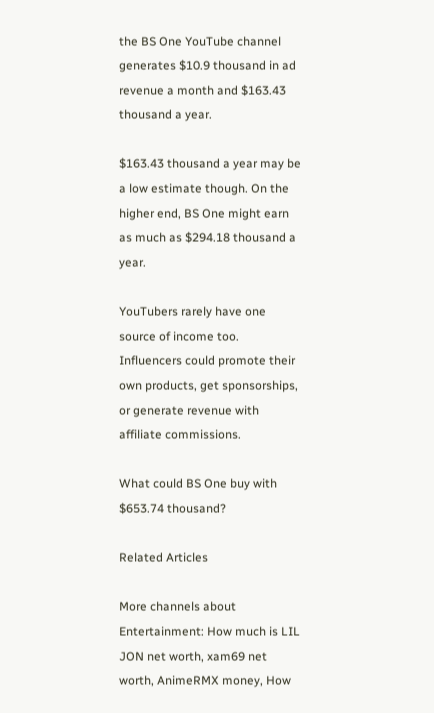the BS One YouTube channel generates $10.9 thousand in ad revenue a month and $163.43 thousand a year.

$163.43 thousand a year may be a low estimate though. On the higher end, BS One might earn as much as $294.18 thousand a year.

YouTubers rarely have one source of income too. Influencers could promote their own products, get sponsorships, or generate revenue with affiliate commissions.

What could BS One buy with $653.74 thousand?

Related Articles

More channels about Entertainment: How much is LIL JON net worth, xam69 net worth, AnimeRMX money, How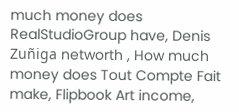much money does RealStudioGroup have, Denis Zuñiga networth , How much money does Tout Compte Fait make, Flipbook Art income,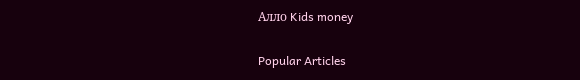Алло Kids money

Popular Articles